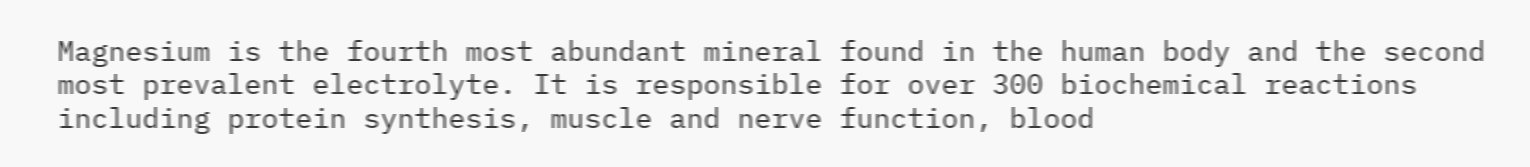Magnesium is the fourth most abundant mineral found in the human body and the second most prevalent electrolyte. It is responsible for over 300 biochemical reactions including protein synthesis, muscle and nerve function, blood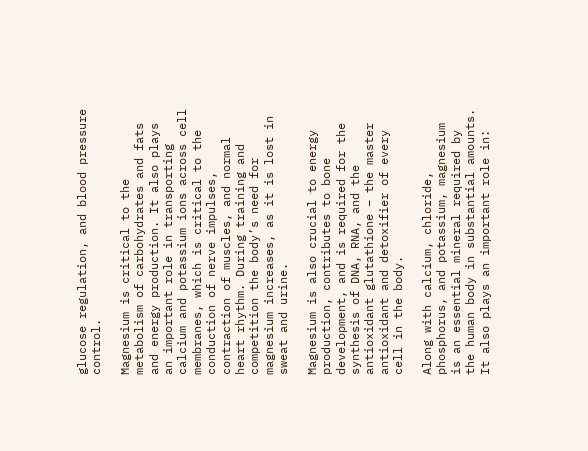glucose regulation, and blood pressure control.

Magnesium is critical to the metabolism of carbohydrates and fats and energy production. It also plays an important role in transporting calcium and potassium ions across cell membranes, which is critical to the conduction of nerve impulses, contraction of muscles, and normal heart rhythm. During training and competition the body’s need for magnesium increases, as it is lost in sweat and urine.

Magnesium is also crucial to energy production, contributes to bone development, and is required for the synthesis of DNA, RNA, and the antioxidant glutathione – the master antioxidant and detoxifier of every cell in the body.

Along with calcium, chloride, phosphorus, and potassium, magnesium is an essential mineral required by the human body in substantial amounts. It also plays an important role in: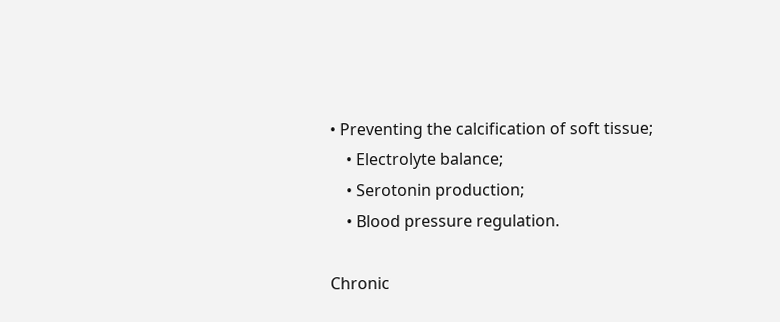• Preventing the calcification of soft tissue;
    • Electrolyte balance;
    • Serotonin production;
    • Blood pressure regulation.

Chronic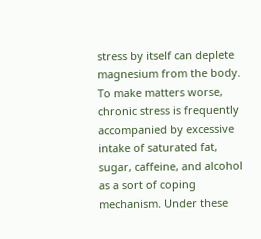stress by itself can deplete magnesium from the body. To make matters worse, chronic stress is frequently accompanied by excessive intake of saturated fat, sugar, caffeine, and alcohol as a sort of coping mechanism. Under these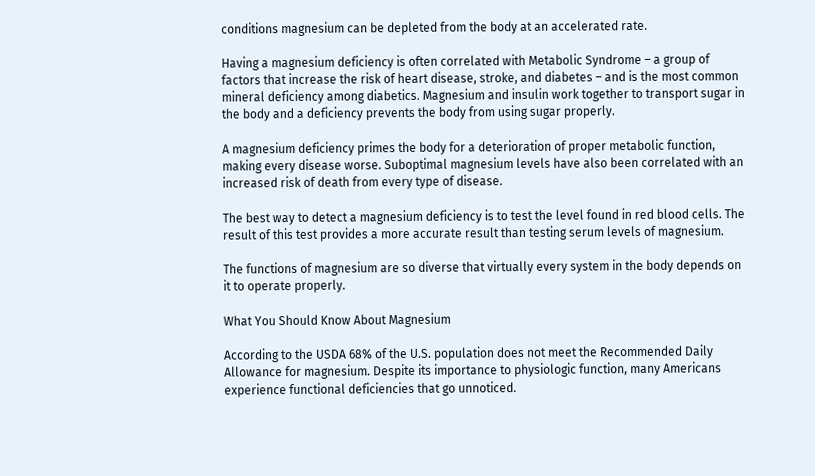conditions magnesium can be depleted from the body at an accelerated rate.

Having a magnesium deficiency is often correlated with Metabolic Syndrome – a group of factors that increase the risk of heart disease, stroke, and diabetes – and is the most common mineral deficiency among diabetics. Magnesium and insulin work together to transport sugar in the body and a deficiency prevents the body from using sugar properly.

A magnesium deficiency primes the body for a deterioration of proper metabolic function, making every disease worse. Suboptimal magnesium levels have also been correlated with an increased risk of death from every type of disease.

The best way to detect a magnesium deficiency is to test the level found in red blood cells. The result of this test provides a more accurate result than testing serum levels of magnesium.

The functions of magnesium are so diverse that virtually every system in the body depends on it to operate properly.

What You Should Know About Magnesium

According to the USDA 68% of the U.S. population does not meet the Recommended Daily Allowance for magnesium. Despite its importance to physiologic function, many Americans experience functional deficiencies that go unnoticed.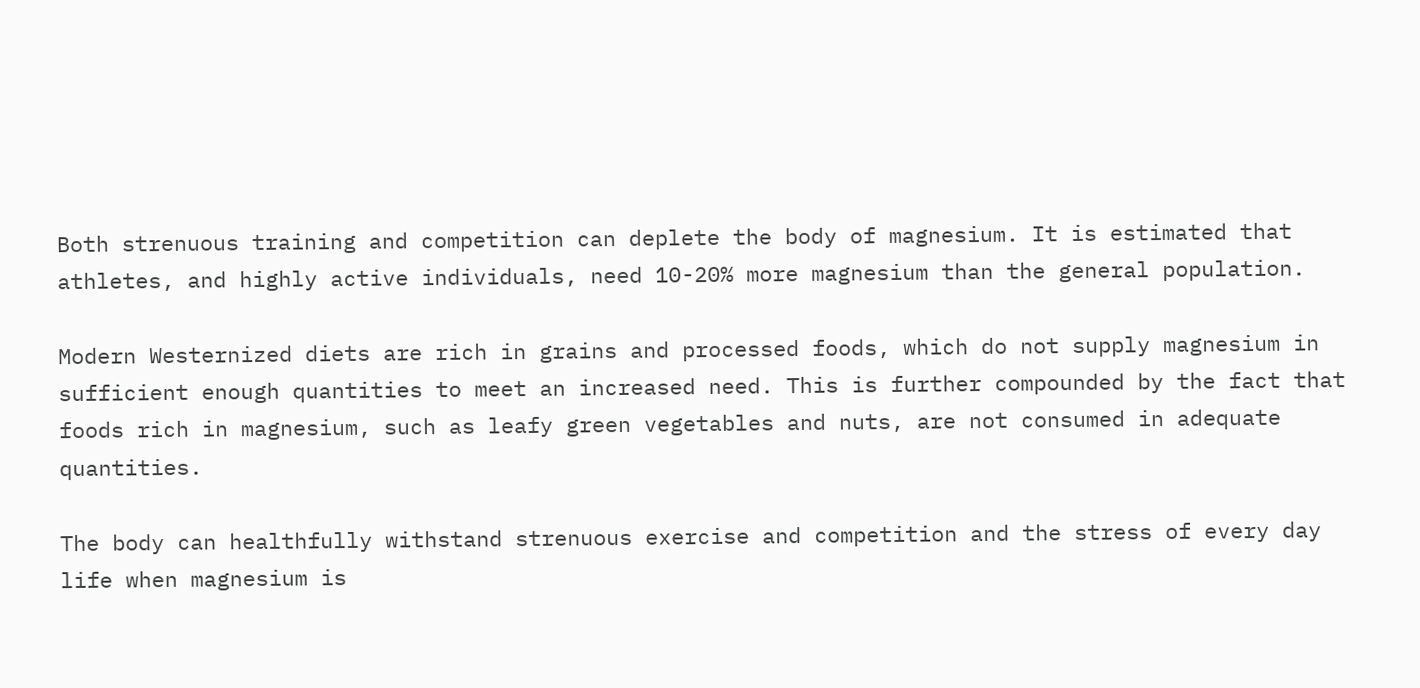Both strenuous training and competition can deplete the body of magnesium. It is estimated that athletes, and highly active individuals, need 10-20% more magnesium than the general population.

Modern Westernized diets are rich in grains and processed foods, which do not supply magnesium in sufficient enough quantities to meet an increased need. This is further compounded by the fact that foods rich in magnesium, such as leafy green vegetables and nuts, are not consumed in adequate quantities.

The body can healthfully withstand strenuous exercise and competition and the stress of every day life when magnesium is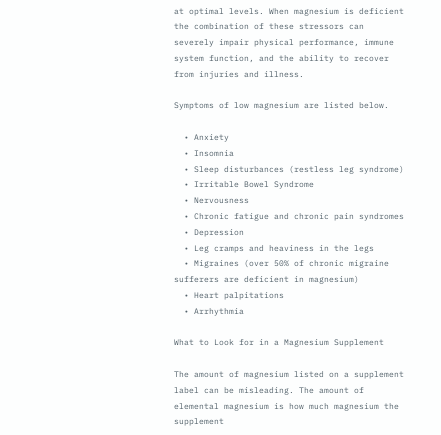at optimal levels. When magnesium is deficient the combination of these stressors can severely impair physical performance, immune system function, and the ability to recover from injuries and illness.

Symptoms of low magnesium are listed below.

  • Anxiety
  • Insomnia
  • Sleep disturbances (restless leg syndrome)
  • Irritable Bowel Syndrome
  • Nervousness
  • Chronic fatigue and chronic pain syndromes
  • Depression
  • Leg cramps and heaviness in the legs
  • Migraines (over 50% of chronic migraine sufferers are deficient in magnesium)
  • Heart palpitations
  • Arrhythmia

What to Look for in a Magnesium Supplement

The amount of magnesium listed on a supplement label can be misleading. The amount of elemental magnesium is how much magnesium the supplement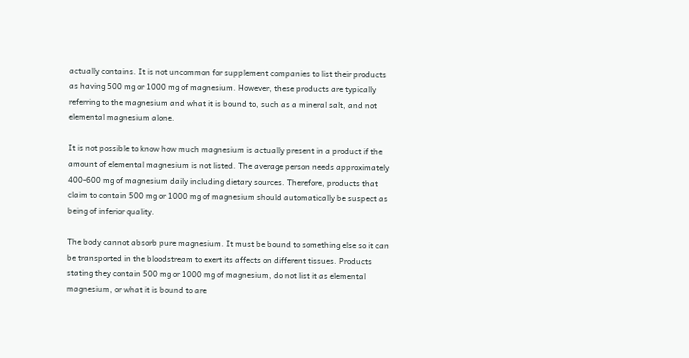actually contains. It is not uncommon for supplement companies to list their products as having 500 mg or 1000 mg of magnesium. However, these products are typically referring to the magnesium and what it is bound to, such as a mineral salt, and not elemental magnesium alone.

It is not possible to know how much magnesium is actually present in a product if the amount of elemental magnesium is not listed. The average person needs approximately 400-600 mg of magnesium daily including dietary sources. Therefore, products that claim to contain 500 mg or 1000 mg of magnesium should automatically be suspect as being of inferior quality.

The body cannot absorb pure magnesium. It must be bound to something else so it can be transported in the bloodstream to exert its affects on different tissues. Products stating they contain 500 mg or 1000 mg of magnesium, do not list it as elemental magnesium, or what it is bound to are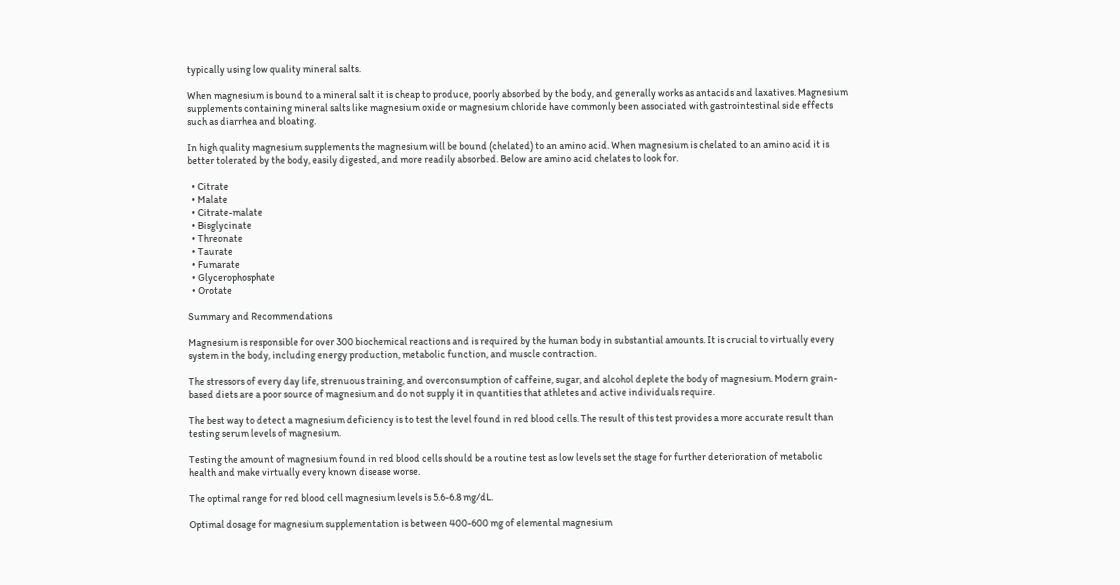typically using low quality mineral salts.

When magnesium is bound to a mineral salt it is cheap to produce, poorly absorbed by the body, and generally works as antacids and laxatives. Magnesium supplements containing mineral salts like magnesium oxide or magnesium chloride have commonly been associated with gastrointestinal side effects such as diarrhea and bloating.

In high quality magnesium supplements the magnesium will be bound (chelated) to an amino acid. When magnesium is chelated to an amino acid it is better tolerated by the body, easily digested, and more readily absorbed. Below are amino acid chelates to look for.

  • Citrate
  • Malate
  • Citrate-malate
  • Bisglycinate
  • Threonate
  • Taurate
  • Fumarate
  • Glycerophosphate
  • Orotate

Summary and Recommendations

Magnesium is responsible for over 300 biochemical reactions and is required by the human body in substantial amounts. It is crucial to virtually every system in the body, including energy production, metabolic function, and muscle contraction.

The stressors of every day life, strenuous training, and overconsumption of caffeine, sugar, and alcohol deplete the body of magnesium. Modern grain-based diets are a poor source of magnesium and do not supply it in quantities that athletes and active individuals require.

The best way to detect a magnesium deficiency is to test the level found in red blood cells. The result of this test provides a more accurate result than testing serum levels of magnesium.

Testing the amount of magnesium found in red blood cells should be a routine test as low levels set the stage for further deterioration of metabolic health and make virtually every known disease worse.

The optimal range for red blood cell magnesium levels is 5.6-6.8 mg/dL.

Optimal dosage for magnesium supplementation is between 400-600 mg of elemental magnesium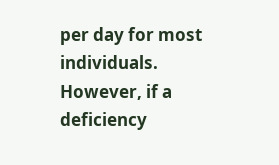per day for most individuals. However, if a deficiency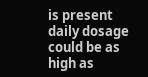is present daily dosage could be as high as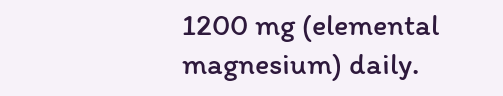1200 mg (elemental magnesium) daily.